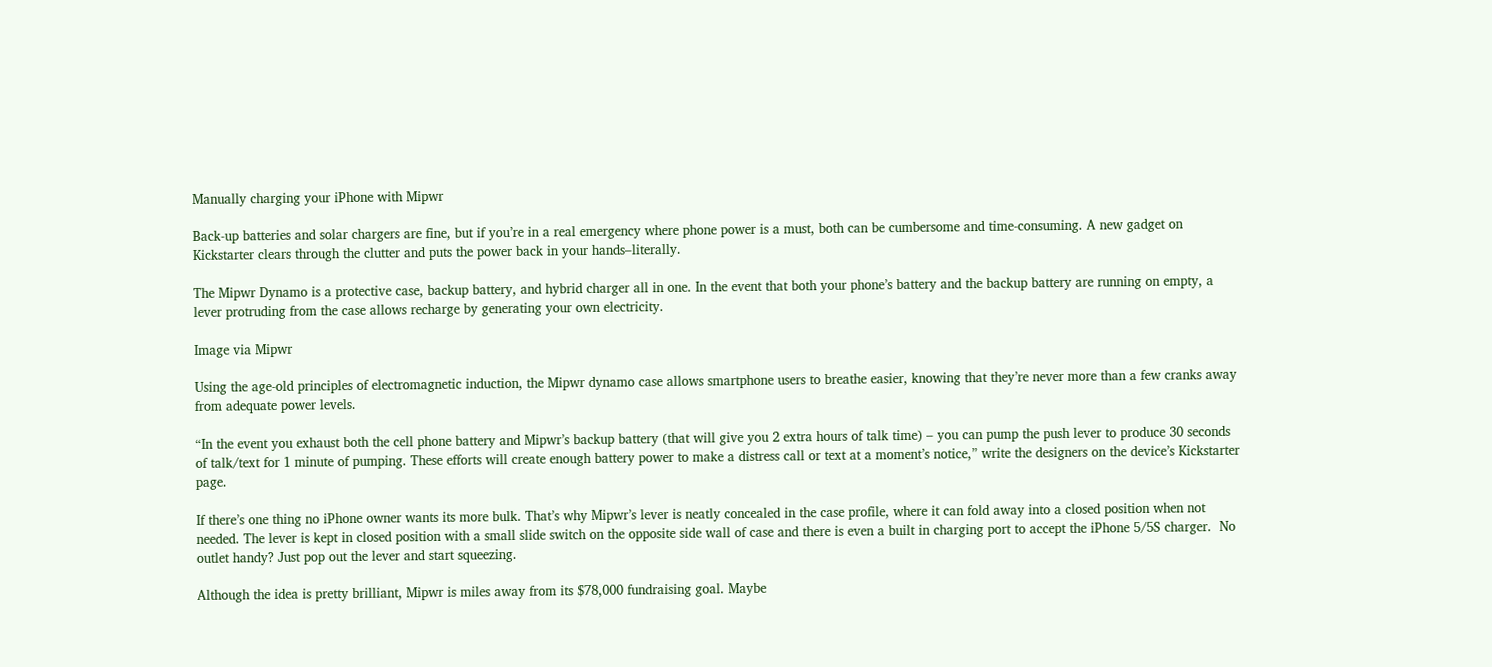Manually charging your iPhone with Mipwr

Back-up batteries and solar chargers are fine, but if you’re in a real emergency where phone power is a must, both can be cumbersome and time-consuming. A new gadget on Kickstarter clears through the clutter and puts the power back in your hands–literally.

The Mipwr Dynamo is a protective case, backup battery, and hybrid charger all in one. In the event that both your phone’s battery and the backup battery are running on empty, a lever protruding from the case allows recharge by generating your own electricity.

Image via Mipwr

Using the age-old principles of electromagnetic induction, the Mipwr dynamo case allows smartphone users to breathe easier, knowing that they’re never more than a few cranks away from adequate power levels.

“In the event you exhaust both the cell phone battery and Mipwr’s backup battery (that will give you 2 extra hours of talk time) – you can pump the push lever to produce 30 seconds of talk/text for 1 minute of pumping. These efforts will create enough battery power to make a distress call or text at a moment’s notice,” write the designers on the device’s Kickstarter page.

If there’s one thing no iPhone owner wants its more bulk. That’s why Mipwr’s lever is neatly concealed in the case profile, where it can fold away into a closed position when not needed. The lever is kept in closed position with a small slide switch on the opposite side wall of case and there is even a built in charging port to accept the iPhone 5/5S charger.  No outlet handy? Just pop out the lever and start squeezing.

Although the idea is pretty brilliant, Mipwr is miles away from its $78,000 fundraising goal. Maybe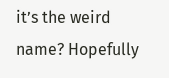it’s the weird name? Hopefully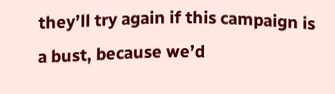they’ll try again if this campaign is a bust, because we’d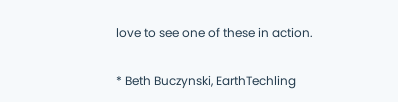love to see one of these in action.

* Beth Buczynski, EarthTechling